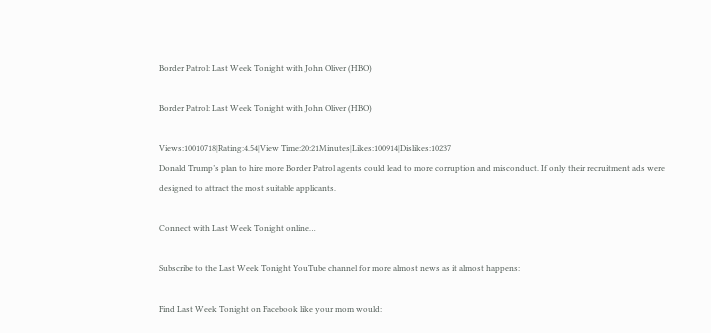Border Patrol: Last Week Tonight with John Oliver (HBO)

Border Patrol: Last Week Tonight with John Oliver (HBO)

Views:10010718|Rating:4.54|View Time:20:21Minutes|Likes:100914|Dislikes:10237
Donald Trump’s plan to hire more Border Patrol agents could lead to more corruption and misconduct. If only their recruitment ads were designed to attract the most suitable applicants.

Connect with Last Week Tonight online…

Subscribe to the Last Week Tonight YouTube channel for more almost news as it almost happens:

Find Last Week Tonight on Facebook like your mom would: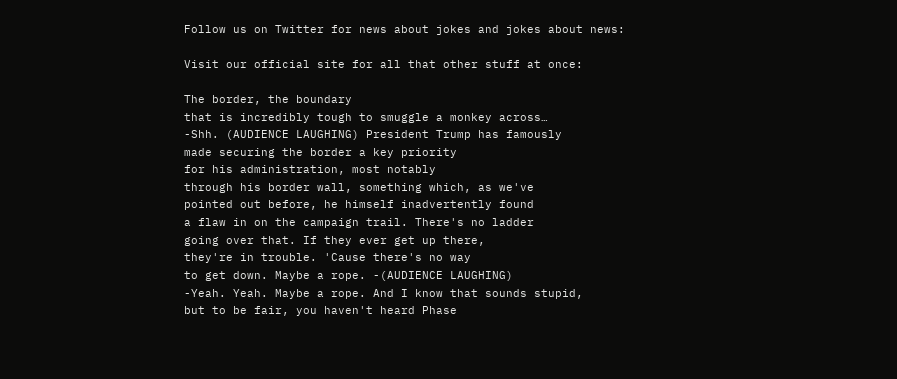Follow us on Twitter for news about jokes and jokes about news:

Visit our official site for all that other stuff at once:

The border, the boundary
that is incredibly tough to smuggle a monkey across…
-Shh. (AUDIENCE LAUGHING) President Trump has famously
made securing the border a key priority
for his administration, most notably
through his border wall, something which, as we've
pointed out before, he himself inadvertently found
a flaw in on the campaign trail. There's no ladder
going over that. If they ever get up there,
they're in trouble. 'Cause there's no way
to get down. Maybe a rope. -(AUDIENCE LAUGHING)
-Yeah. Yeah. Maybe a rope. And I know that sounds stupid,
but to be fair, you haven't heard Phase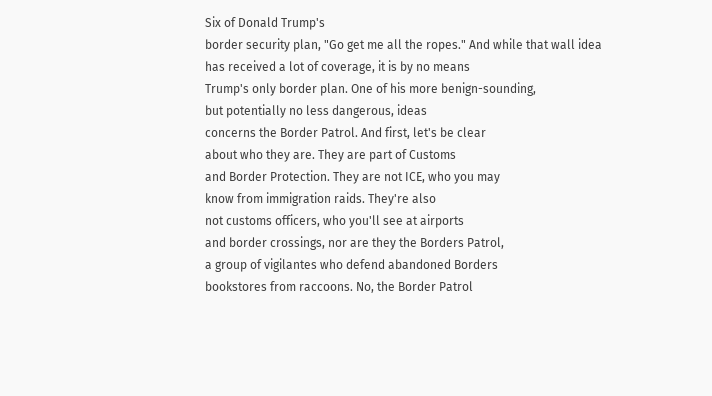Six of Donald Trump's
border security plan, "Go get me all the ropes." And while that wall idea
has received a lot of coverage, it is by no means
Trump's only border plan. One of his more benign-sounding,
but potentially no less dangerous, ideas
concerns the Border Patrol. And first, let's be clear
about who they are. They are part of Customs
and Border Protection. They are not ICE, who you may
know from immigration raids. They're also
not customs officers, who you'll see at airports
and border crossings, nor are they the Borders Patrol,
a group of vigilantes who defend abandoned Borders
bookstores from raccoons. No, the Border Patrol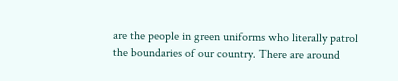are the people in green uniforms who literally patrol
the boundaries of our country. There are around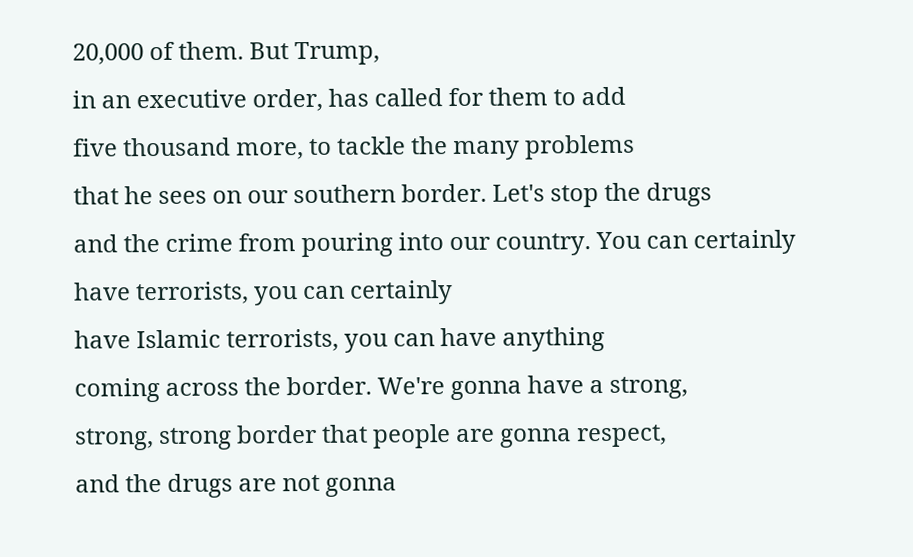20,000 of them. But Trump,
in an executive order, has called for them to add
five thousand more, to tackle the many problems
that he sees on our southern border. Let's stop the drugs
and the crime from pouring into our country. You can certainly
have terrorists, you can certainly
have Islamic terrorists, you can have anything
coming across the border. We're gonna have a strong,
strong, strong border that people are gonna respect,
and the drugs are not gonna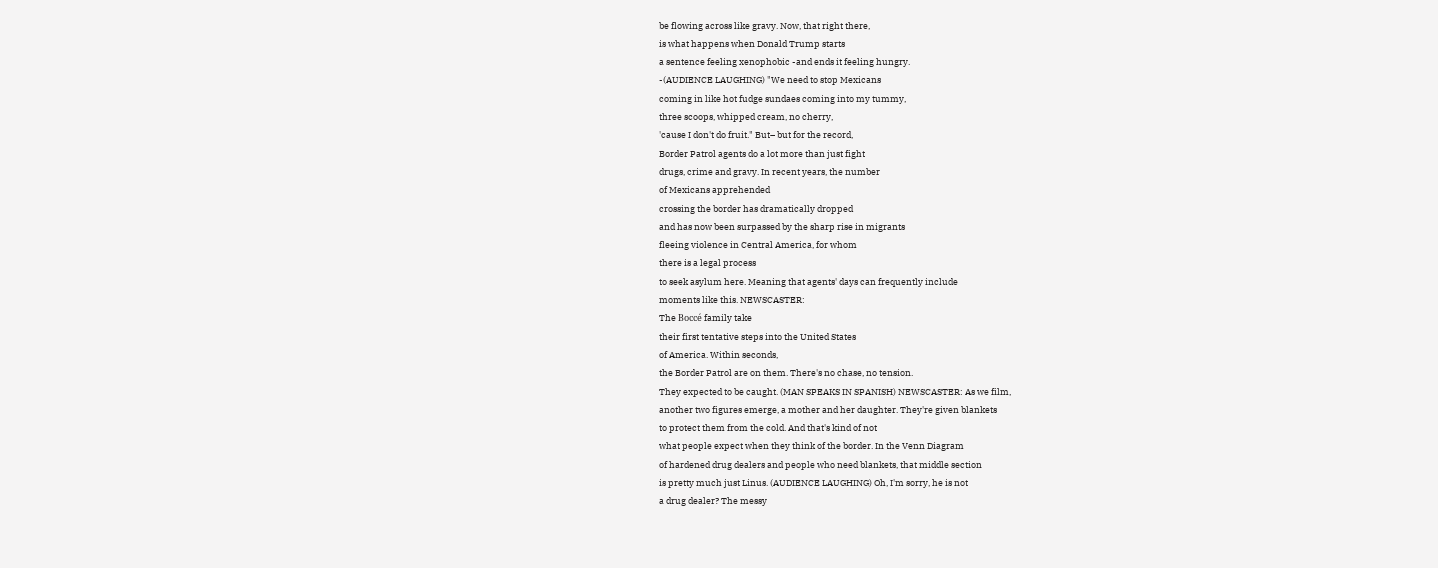be flowing across like gravy. Now, that right there,
is what happens when Donald Trump starts
a sentence feeling xenophobic -and ends it feeling hungry.
-(AUDIENCE LAUGHING) "We need to stop Mexicans
coming in like hot fudge sundaes coming into my tummy,
three scoops, whipped cream, no cherry,
'cause I don't do fruit." But– but for the record,
Border Patrol agents do a lot more than just fight
drugs, crime and gravy. In recent years, the number
of Mexicans apprehended
crossing the border has dramatically dropped
and has now been surpassed by the sharp rise in migrants
fleeing violence in Central America, for whom
there is a legal process
to seek asylum here. Meaning that agents' days can frequently include
moments like this. NEWSCASTER:
The Boccé family take
their first tentative steps into the United States
of America. Within seconds,
the Border Patrol are on them. There's no chase, no tension.
They expected to be caught. (MAN SPEAKS IN SPANISH) NEWSCASTER: As we film,
another two figures emerge, a mother and her daughter. They're given blankets
to protect them from the cold. And that's kind of not
what people expect when they think of the border. In the Venn Diagram
of hardened drug dealers and people who need blankets, that middle section
is pretty much just Linus. (AUDIENCE LAUGHING) Oh, I'm sorry, he is not
a drug dealer? The messy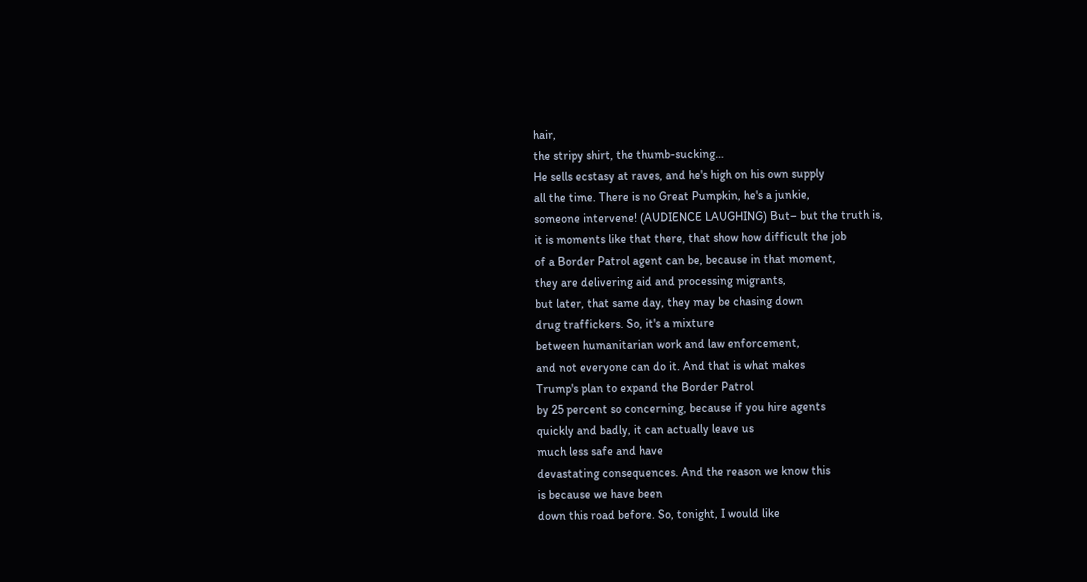hair,
the stripy shirt, the thumb-sucking…
He sells ecstasy at raves, and he's high on his own supply
all the time. There is no Great Pumpkin, he's a junkie,
someone intervene! (AUDIENCE LAUGHING) But– but the truth is,
it is moments like that there, that show how difficult the job
of a Border Patrol agent can be, because in that moment,
they are delivering aid and processing migrants,
but later, that same day, they may be chasing down
drug traffickers. So, it's a mixture
between humanitarian work and law enforcement,
and not everyone can do it. And that is what makes
Trump's plan to expand the Border Patrol
by 25 percent so concerning, because if you hire agents
quickly and badly, it can actually leave us
much less safe and have
devastating consequences. And the reason we know this
is because we have been
down this road before. So, tonight, I would like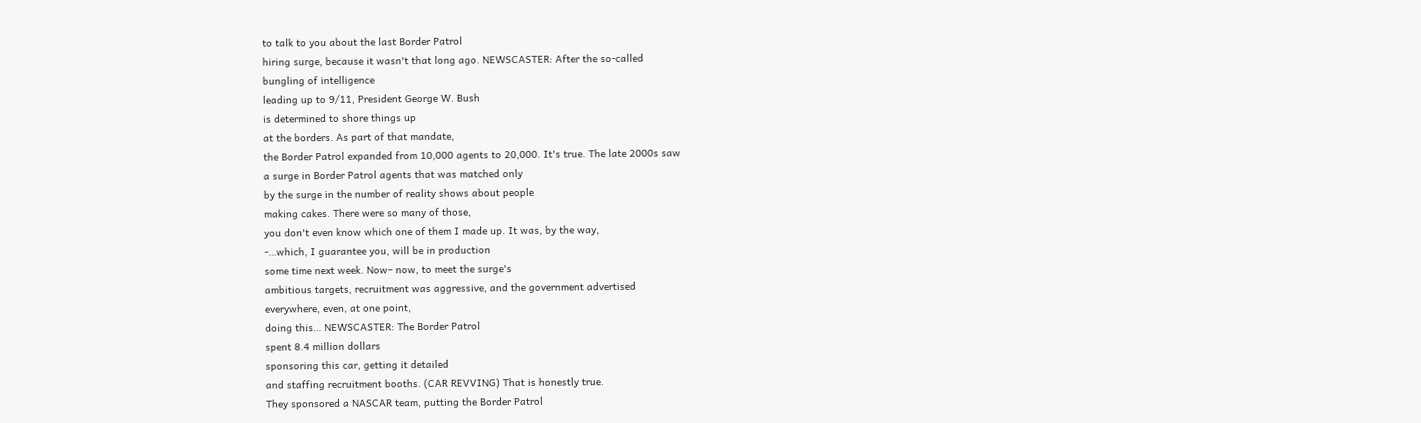to talk to you about the last Border Patrol
hiring surge, because it wasn't that long ago. NEWSCASTER: After the so-called
bungling of intelligence
leading up to 9/11, President George W. Bush
is determined to shore things up
at the borders. As part of that mandate,
the Border Patrol expanded from 10,000 agents to 20,000. It's true. The late 2000s saw
a surge in Border Patrol agents that was matched only
by the surge in the number of reality shows about people
making cakes. There were so many of those,
you don't even know which one of them I made up. It was, by the way,
-…which, I guarantee you, will be in production
some time next week. Now– now, to meet the surge's
ambitious targets, recruitment was aggressive, and the government advertised
everywhere, even, at one point,
doing this… NEWSCASTER: The Border Patrol
spent 8.4 million dollars
sponsoring this car, getting it detailed
and staffing recruitment booths. (CAR REVVING) That is honestly true.
They sponsored a NASCAR team, putting the Border Patrol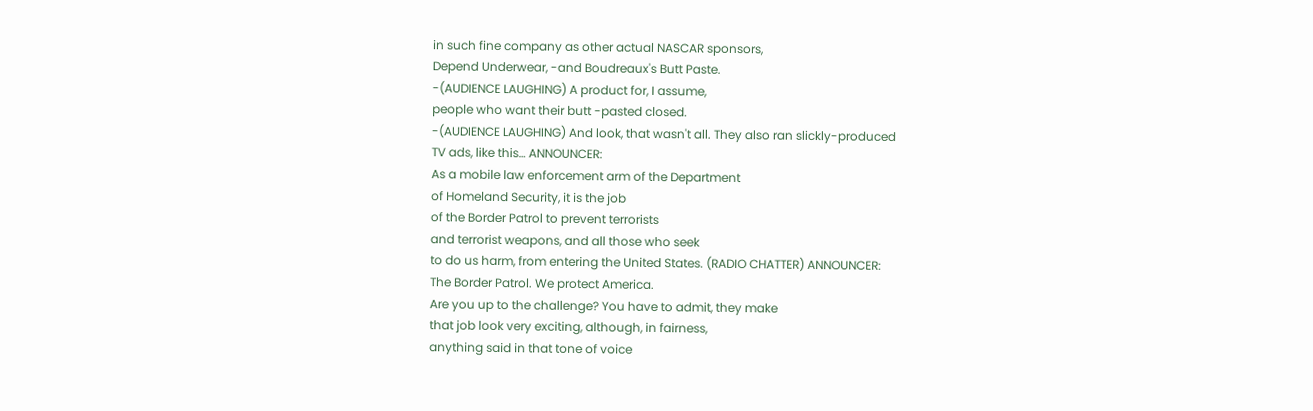in such fine company as other actual NASCAR sponsors,
Depend Underwear, -and Boudreaux's Butt Paste.
-(AUDIENCE LAUGHING) A product for, I assume,
people who want their butt -pasted closed.
-(AUDIENCE LAUGHING) And look, that wasn't all. They also ran slickly-produced
TV ads, like this… ANNOUNCER:
As a mobile law enforcement arm of the Department
of Homeland Security, it is the job
of the Border Patrol to prevent terrorists
and terrorist weapons, and all those who seek
to do us harm, from entering the United States. (RADIO CHATTER) ANNOUNCER:
The Border Patrol. We protect America.
Are you up to the challenge? You have to admit, they make
that job look very exciting, although, in fairness,
anything said in that tone of voice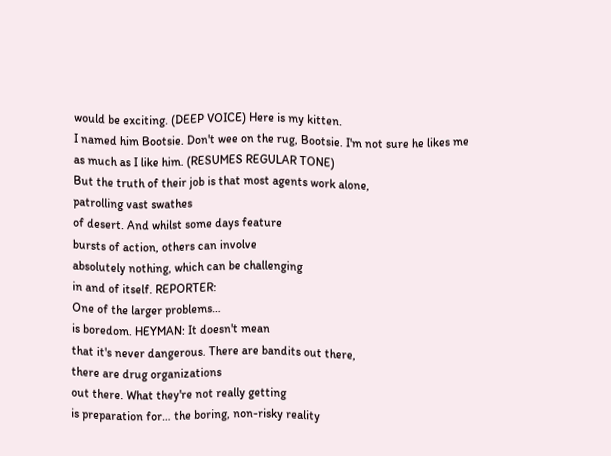would be exciting. (DEEP VOICE) Here is my kitten.
I named him Bootsie. Don't wee on the rug, Bootsie. I'm not sure he likes me
as much as I like him. (RESUMES REGULAR TONE)
But the truth of their job is that most agents work alone,
patrolling vast swathes
of desert. And whilst some days feature
bursts of action, others can involve
absolutely nothing, which can be challenging
in and of itself. REPORTER:
One of the larger problems…
is boredom. HEYMAN: It doesn't mean
that it's never dangerous. There are bandits out there,
there are drug organizations
out there. What they're not really getting
is preparation for… the boring, non-risky reality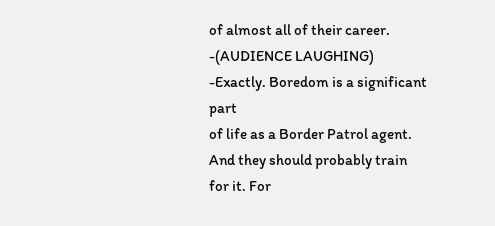of almost all of their career. -(AUDIENCE LAUGHING)
-Exactly. Boredom is a significant part
of life as a Border Patrol agent. And they should probably train
for it. For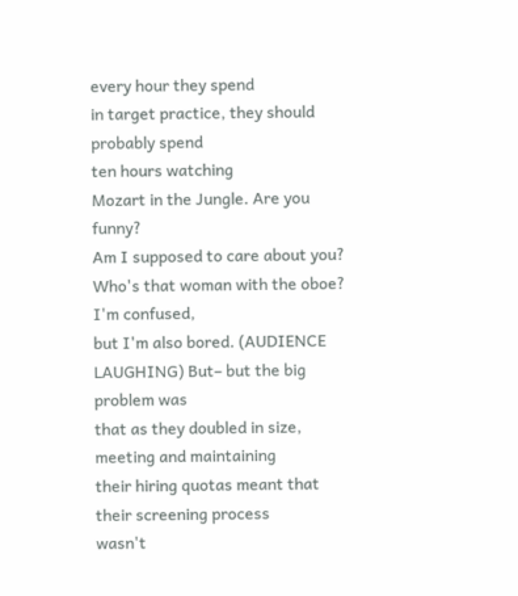every hour they spend
in target practice, they should probably spend
ten hours watching
Mozart in the Jungle. Are you funny?
Am I supposed to care about you? Who's that woman with the oboe? I'm confused,
but I'm also bored. (AUDIENCE LAUGHING) But– but the big problem was
that as they doubled in size, meeting and maintaining
their hiring quotas meant that their screening process
wasn't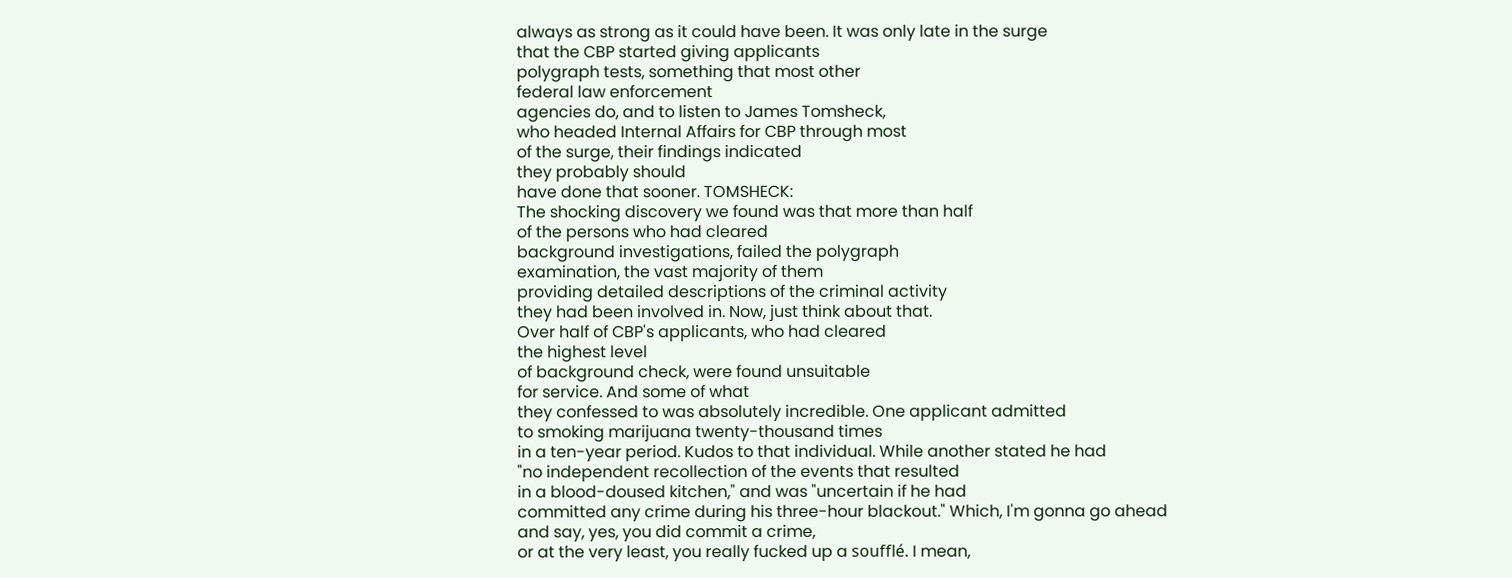always as strong as it could have been. It was only late in the surge
that the CBP started giving applicants
polygraph tests, something that most other
federal law enforcement
agencies do, and to listen to James Tomsheck,
who headed Internal Affairs for CBP through most
of the surge, their findings indicated
they probably should
have done that sooner. TOMSHECK:
The shocking discovery we found was that more than half
of the persons who had cleared
background investigations, failed the polygraph
examination, the vast majority of them
providing detailed descriptions of the criminal activity
they had been involved in. Now, just think about that.
Over half of CBP's applicants, who had cleared
the highest level
of background check, were found unsuitable
for service. And some of what
they confessed to was absolutely incredible. One applicant admitted
to smoking marijuana twenty-thousand times
in a ten-year period. Kudos to that individual. While another stated he had
"no independent recollection of the events that resulted
in a blood-doused kitchen," and was "uncertain if he had
committed any crime during his three-hour blackout." Which, I'm gonna go ahead
and say, yes, you did commit a crime,
or at the very least, you really fucked up a soufflé. I mean,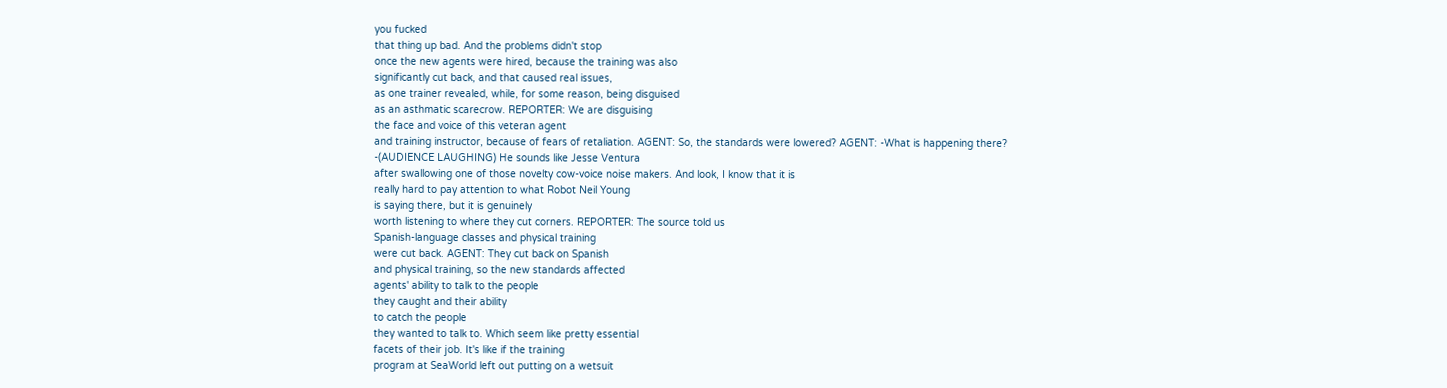you fucked
that thing up bad. And the problems didn't stop
once the new agents were hired, because the training was also
significantly cut back, and that caused real issues,
as one trainer revealed, while, for some reason, being disguised
as an asthmatic scarecrow. REPORTER: We are disguising
the face and voice of this veteran agent
and training instructor, because of fears of retaliation. AGENT: So, the standards were lowered? AGENT: -What is happening there?
-(AUDIENCE LAUGHING) He sounds like Jesse Ventura
after swallowing one of those novelty cow-voice noise makers. And look, I know that it is
really hard to pay attention to what Robot Neil Young
is saying there, but it is genuinely
worth listening to where they cut corners. REPORTER: The source told us
Spanish-language classes and physical training
were cut back. AGENT: They cut back on Spanish
and physical training, so the new standards affected
agents' ability to talk to the people
they caught and their ability
to catch the people
they wanted to talk to. Which seem like pretty essential
facets of their job. It's like if the training
program at SeaWorld left out putting on a wetsuit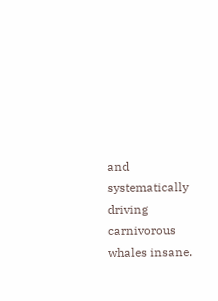and systematically driving carnivorous whales insane.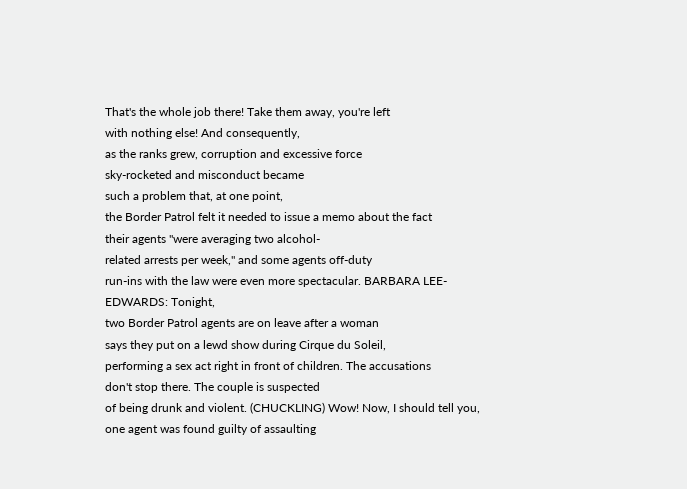That's the whole job there! Take them away, you're left
with nothing else! And consequently,
as the ranks grew, corruption and excessive force
sky-rocketed and misconduct became
such a problem that, at one point,
the Border Patrol felt it needed to issue a memo about the fact
their agents "were averaging two alcohol-
related arrests per week," and some agents off-duty
run-ins with the law were even more spectacular. BARBARA LEE-EDWARDS: Tonight,
two Border Patrol agents are on leave after a woman
says they put on a lewd show during Cirque du Soleil,
performing a sex act right in front of children. The accusations
don't stop there. The couple is suspected
of being drunk and violent. (CHUCKLING) Wow! Now, I should tell you,
one agent was found guilty of assaulting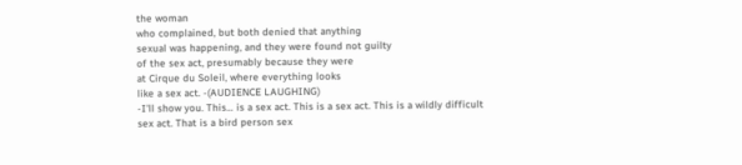the woman
who complained, but both denied that anything
sexual was happening, and they were found not guilty
of the sex act, presumably because they were
at Cirque du Soleil, where everything looks
like a sex act. -(AUDIENCE LAUGHING)
-I'll show you. This… is a sex act. This is a sex act. This is a wildly difficult
sex act. That is a bird person sex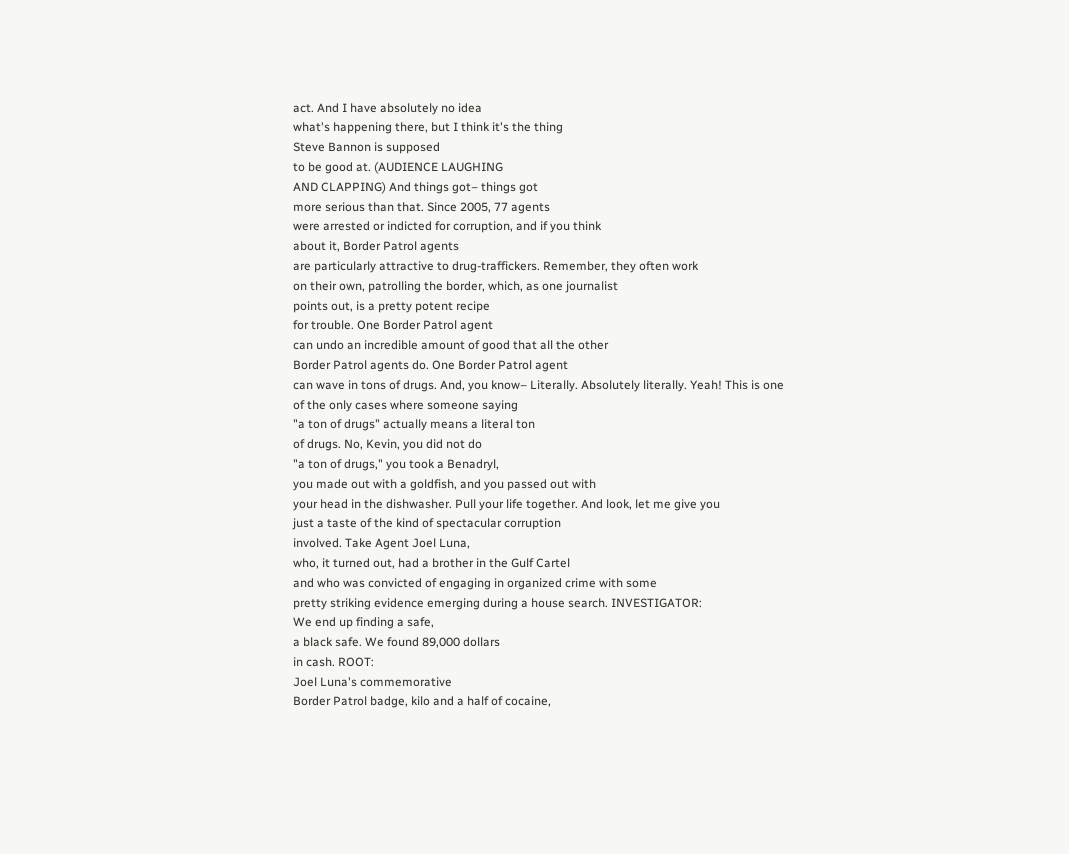act. And I have absolutely no idea
what's happening there, but I think it's the thing
Steve Bannon is supposed
to be good at. (AUDIENCE LAUGHING
AND CLAPPING) And things got– things got
more serious than that. Since 2005, 77 agents
were arrested or indicted for corruption, and if you think
about it, Border Patrol agents
are particularly attractive to drug-traffickers. Remember, they often work
on their own, patrolling the border, which, as one journalist
points out, is a pretty potent recipe
for trouble. One Border Patrol agent
can undo an incredible amount of good that all the other
Border Patrol agents do. One Border Patrol agent
can wave in tons of drugs. And, you know– Literally. Absolutely literally. Yeah! This is one
of the only cases where someone saying
"a ton of drugs" actually means a literal ton
of drugs. No, Kevin, you did not do
"a ton of drugs," you took a Benadryl,
you made out with a goldfish, and you passed out with
your head in the dishwasher. Pull your life together. And look, let me give you
just a taste of the kind of spectacular corruption
involved. Take Agent Joel Luna,
who, it turned out, had a brother in the Gulf Cartel
and who was convicted of engaging in organized crime with some
pretty striking evidence emerging during a house search. INVESTIGATOR:
We end up finding a safe,
a black safe. We found 89,000 dollars
in cash. ROOT:
Joel Luna's commemorative
Border Patrol badge, kilo and a half of cocaine,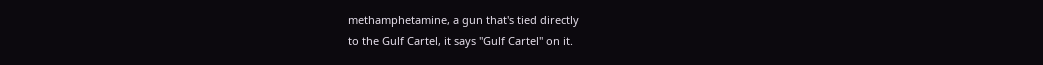methamphetamine, a gun that's tied directly
to the Gulf Cartel, it says "Gulf Cartel" on it.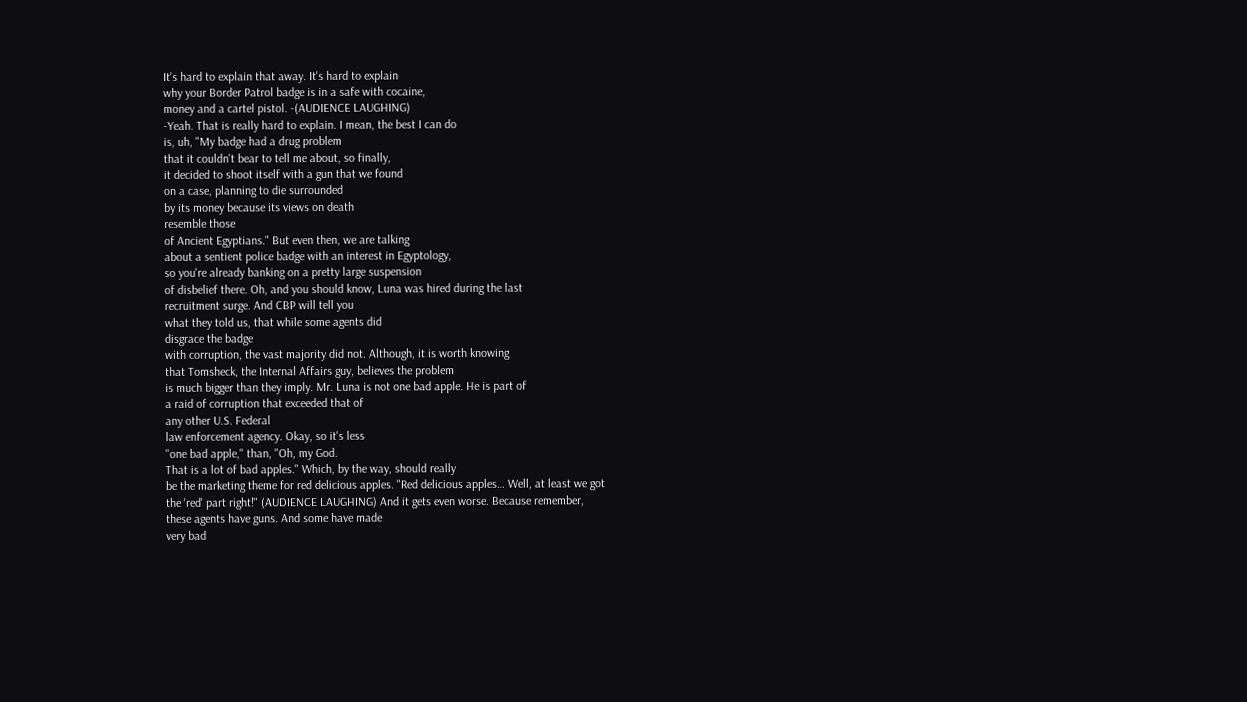It's hard to explain that away. It's hard to explain
why your Border Patrol badge is in a safe with cocaine,
money and a cartel pistol. -(AUDIENCE LAUGHING)
-Yeah. That is really hard to explain. I mean, the best I can do
is, uh, "My badge had a drug problem
that it couldn't bear to tell me about, so finally,
it decided to shoot itself with a gun that we found
on a case, planning to die surrounded
by its money because its views on death
resemble those
of Ancient Egyptians." But even then, we are talking
about a sentient police badge with an interest in Egyptology,
so you're already banking on a pretty large suspension
of disbelief there. Oh, and you should know, Luna was hired during the last
recruitment surge. And CBP will tell you
what they told us, that while some agents did
disgrace the badge
with corruption, the vast majority did not. Although, it is worth knowing
that Tomsheck, the Internal Affairs guy, believes the problem
is much bigger than they imply. Mr. Luna is not one bad apple. He is part of
a raid of corruption that exceeded that of
any other U.S. Federal
law enforcement agency. Okay, so it's less
"one bad apple," than, "Oh, my God.
That is a lot of bad apples." Which, by the way, should really
be the marketing theme for red delicious apples. "Red delicious apples… Well, at least we got
the 'red' part right!" (AUDIENCE LAUGHING) And it gets even worse. Because remember,
these agents have guns. And some have made
very bad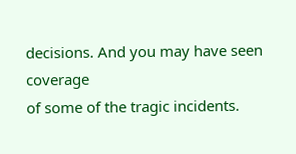decisions. And you may have seen coverage
of some of the tragic incidents.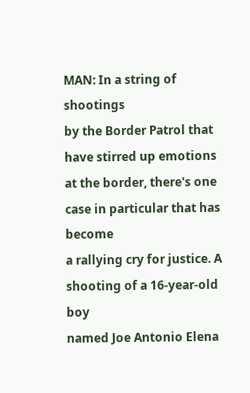MAN: In a string of shootings
by the Border Patrol that have stirred up emotions
at the border, there's one case in particular that has become
a rallying cry for justice. A shooting of a 16-year-old boy
named Joe Antonio Elena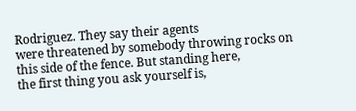Rodriguez. They say their agents
were threatened by somebody throwing rocks on
this side of the fence. But standing here,
the first thing you ask yourself is,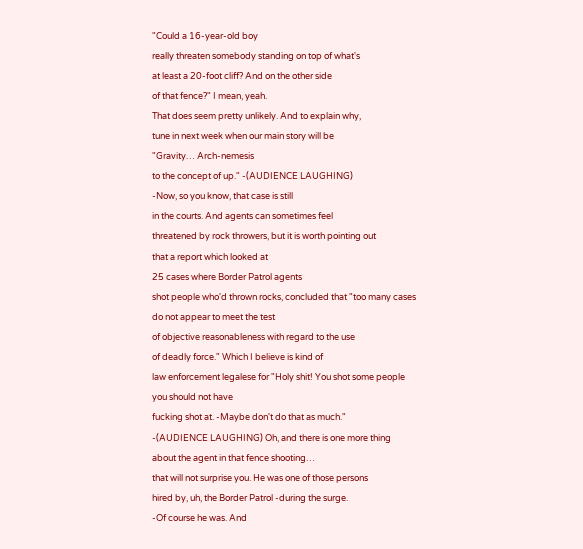"Could a 16-year-old boy
really threaten somebody standing on top of what's
at least a 20-foot cliff? And on the other side
of that fence?" I mean, yeah.
That does seem pretty unlikely. And to explain why,
tune in next week when our main story will be
"Gravity… Arch-nemesis
to the concept of up." -(AUDIENCE LAUGHING)
-Now, so you know, that case is still
in the courts. And agents can sometimes feel
threatened by rock throwers, but it is worth pointing out
that a report which looked at
25 cases where Border Patrol agents
shot people who'd thrown rocks, concluded that "too many cases
do not appear to meet the test
of objective reasonableness with regard to the use
of deadly force." Which I believe is kind of
law enforcement legalese for "Holy shit! You shot some people
you should not have
fucking shot at. -Maybe don't do that as much."
-(AUDIENCE LAUGHING) Oh, and there is one more thing
about the agent in that fence shooting…
that will not surprise you. He was one of those persons
hired by, uh, the Border Patrol -during the surge.
-Of course he was. And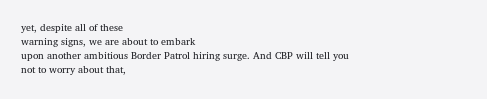yet, despite all of these
warning signs, we are about to embark
upon another ambitious Border Patrol hiring surge. And CBP will tell you
not to worry about that,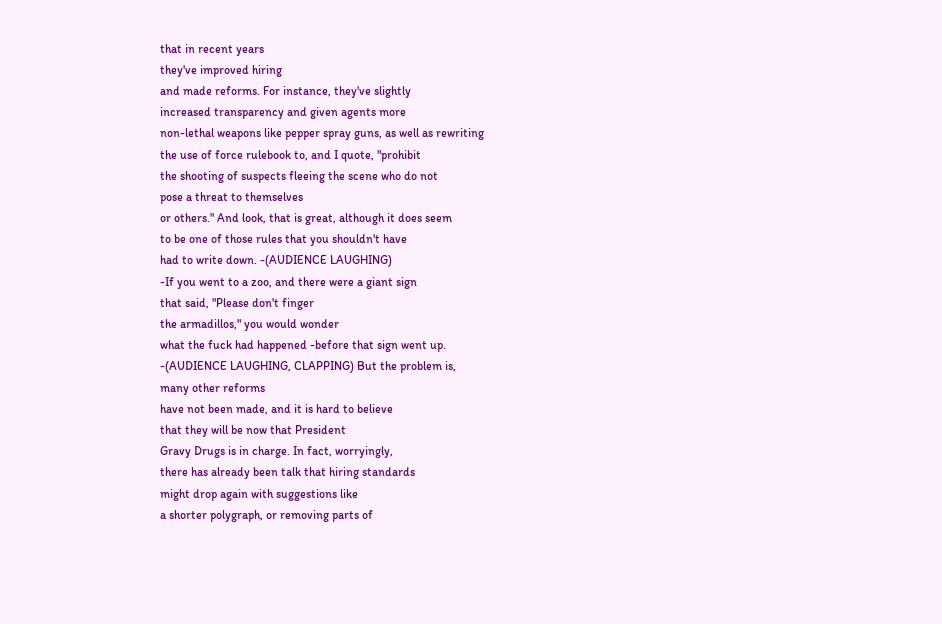that in recent years
they've improved hiring
and made reforms. For instance, they've slightly
increased transparency and given agents more
non-lethal weapons like pepper spray guns, as well as rewriting
the use of force rulebook to, and I quote, "prohibit
the shooting of suspects fleeing the scene who do not
pose a threat to themselves
or others." And look, that is great, although it does seem
to be one of those rules that you shouldn't have
had to write down. -(AUDIENCE LAUGHING)
-If you went to a zoo, and there were a giant sign
that said, "Please don't finger
the armadillos," you would wonder
what the fuck had happened -before that sign went up.
-(AUDIENCE LAUGHING, CLAPPING) But the problem is,
many other reforms
have not been made, and it is hard to believe
that they will be now that President
Gravy Drugs is in charge. In fact, worryingly,
there has already been talk that hiring standards
might drop again with suggestions like
a shorter polygraph, or removing parts of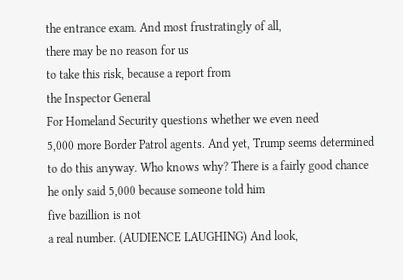the entrance exam. And most frustratingly of all,
there may be no reason for us
to take this risk, because a report from
the Inspector General
For Homeland Security questions whether we even need
5,000 more Border Patrol agents. And yet, Trump seems determined
to do this anyway. Who knows why? There is a fairly good chance
he only said 5,000 because someone told him
five bazillion is not
a real number. (AUDIENCE LAUGHING) And look,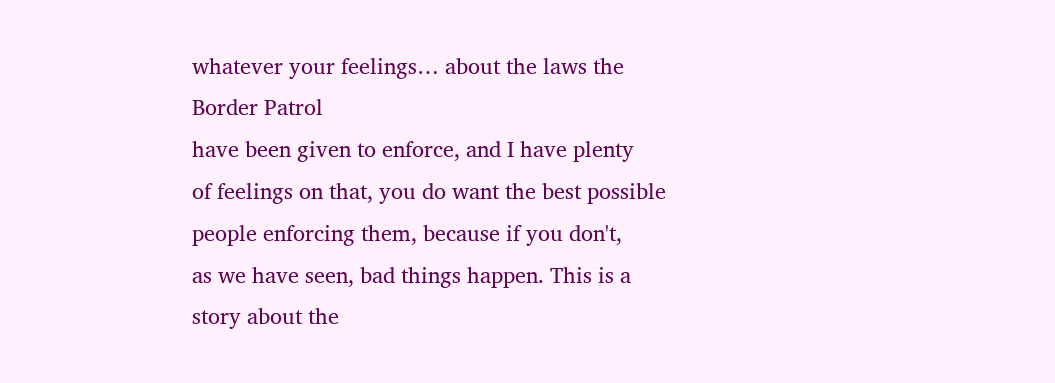whatever your feelings… about the laws the Border Patrol
have been given to enforce, and I have plenty
of feelings on that, you do want the best possible
people enforcing them, because if you don't,
as we have seen, bad things happen. This is a story about the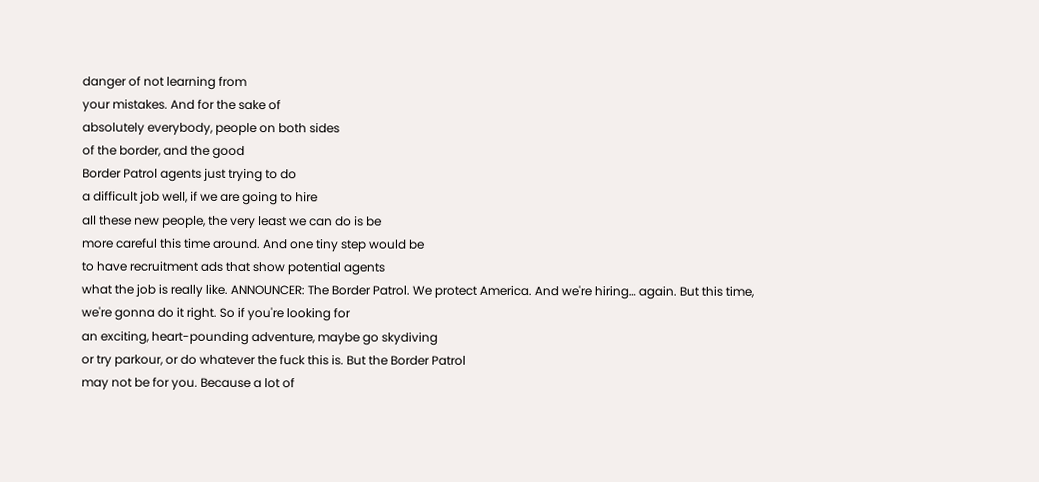danger of not learning from
your mistakes. And for the sake of
absolutely everybody, people on both sides
of the border, and the good
Border Patrol agents just trying to do
a difficult job well, if we are going to hire
all these new people, the very least we can do is be
more careful this time around. And one tiny step would be
to have recruitment ads that show potential agents
what the job is really like. ANNOUNCER: The Border Patrol. We protect America. And we're hiring… again. But this time,
we're gonna do it right. So if you're looking for
an exciting, heart-pounding adventure, maybe go skydiving
or try parkour, or do whatever the fuck this is. But the Border Patrol
may not be for you. Because a lot of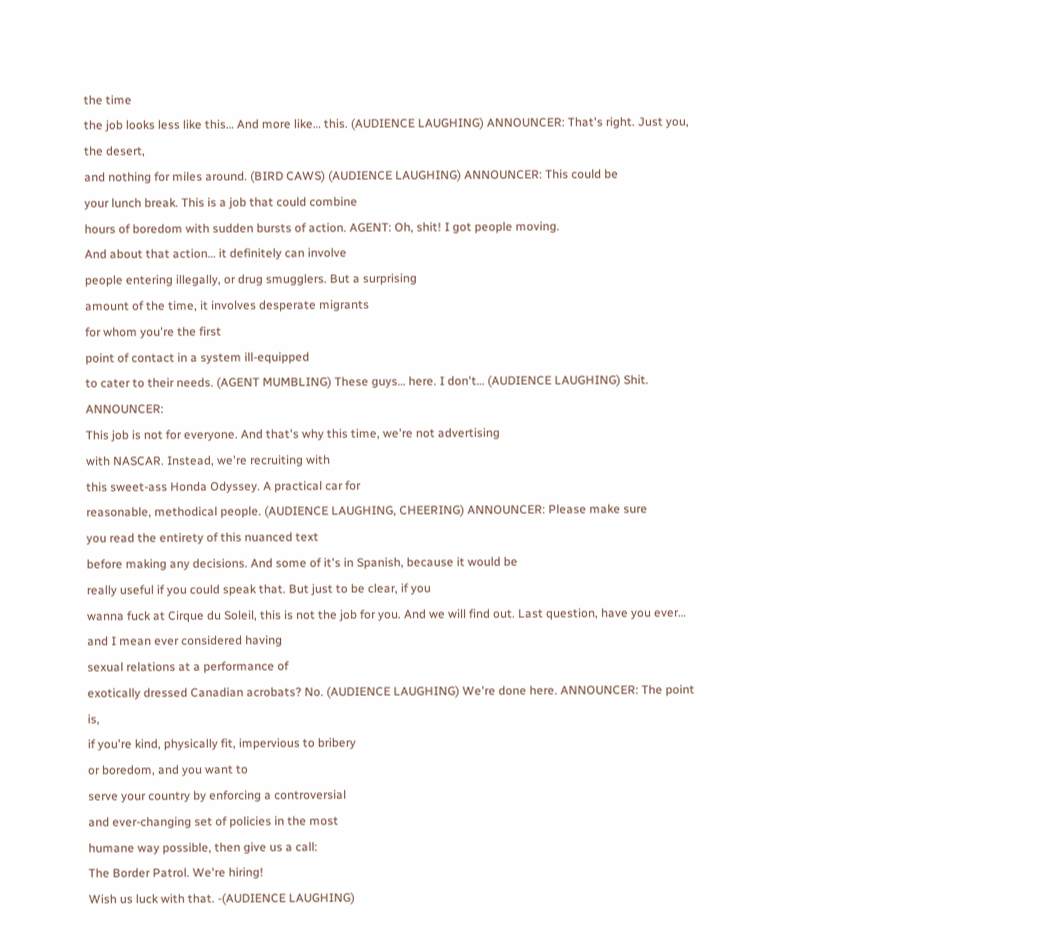the time
the job looks less like this… And more like… this. (AUDIENCE LAUGHING) ANNOUNCER: That's right. Just you, the desert,
and nothing for miles around. (BIRD CAWS) (AUDIENCE LAUGHING) ANNOUNCER: This could be
your lunch break. This is a job that could combine
hours of boredom with sudden bursts of action. AGENT: Oh, shit! I got people moving.
And about that action… it definitely can involve
people entering illegally, or drug smugglers. But a surprising
amount of the time, it involves desperate migrants
for whom you're the first
point of contact in a system ill-equipped
to cater to their needs. (AGENT MUMBLING) These guys… here. I don't… (AUDIENCE LAUGHING) Shit. ANNOUNCER:
This job is not for everyone. And that's why this time, we're not advertising
with NASCAR. Instead, we're recruiting with
this sweet-ass Honda Odyssey. A practical car for
reasonable, methodical people. (AUDIENCE LAUGHING, CHEERING) ANNOUNCER: Please make sure
you read the entirety of this nuanced text
before making any decisions. And some of it's in Spanish, because it would be
really useful if you could speak that. But just to be clear, if you
wanna fuck at Cirque du Soleil, this is not the job for you. And we will find out. Last question, have you ever…
and I mean ever considered having
sexual relations at a performance of
exotically dressed Canadian acrobats? No. (AUDIENCE LAUGHING) We're done here. ANNOUNCER: The point is,
if you're kind, physically fit, impervious to bribery
or boredom, and you want to
serve your country by enforcing a controversial
and ever-changing set of policies in the most
humane way possible, then give us a call:
The Border Patrol. We're hiring!
Wish us luck with that. -(AUDIENCE LAUGHING)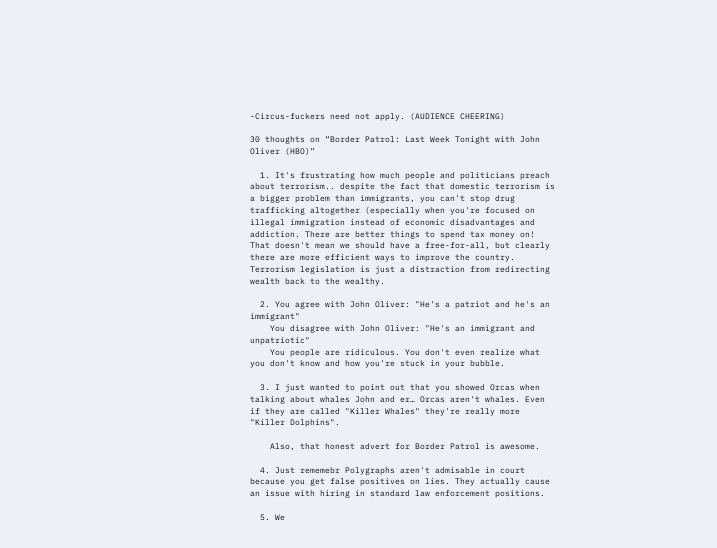-Circus-fuckers need not apply. (AUDIENCE CHEERING)

30 thoughts on “Border Patrol: Last Week Tonight with John Oliver (HBO)”

  1. It's frustrating how much people and politicians preach about terrorism.. despite the fact that domestic terrorism is a bigger problem than immigrants, you can't stop drug trafficking altogether (especially when you're focused on illegal immigration instead of economic disadvantages and addiction. There are better things to spend tax money on! That doesn't mean we should have a free-for-all, but clearly there are more efficient ways to improve the country. Terrorism legislation is just a distraction from redirecting wealth back to the wealthy.

  2. You agree with John Oliver: "He's a patriot and he's an immigrant"
    You disagree with John Oliver: "He's an immigrant and unpatriotic"
    You people are ridiculous. You don't even realize what you don't know and how you're stuck in your bubble.

  3. I just wanted to point out that you showed Orcas when talking about whales John and er… Orcas aren't whales. Even if they are called "Killer Whales" they're really more "Killer Dolphins".

    Also, that honest advert for Border Patrol is awesome.

  4. Just rememebr Polygraphs aren't admisable in court because you get false positives on lies. They actually cause an issue with hiring in standard law enforcement positions.

  5. We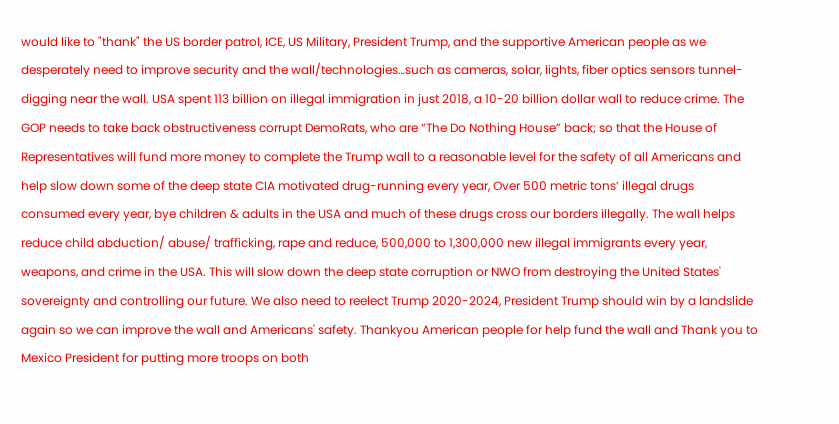would like to "thank" the US border patrol, ICE, US Military, President Trump, and the supportive American people as we desperately need to improve security and the wall/technologies…such as cameras, solar, lights, fiber optics sensors tunnel-digging near the wall. USA spent 113 billion on illegal immigration in just 2018, a 10-20 billion dollar wall to reduce crime. The GOP needs to take back obstructiveness corrupt DemoRats, who are “The Do Nothing House” back; so that the House of Representatives will fund more money to complete the Trump wall to a reasonable level for the safety of all Americans and help slow down some of the deep state CIA motivated drug-running every year, Over 500 metric tons’ illegal drugs consumed every year, bye children & adults in the USA and much of these drugs cross our borders illegally. The wall helps reduce child abduction/ abuse/ trafficking, rape and reduce, 500,000 to 1,300,000 new illegal immigrants every year, weapons, and crime in the USA. This will slow down the deep state corruption or NWO from destroying the United States' sovereignty and controlling our future. We also need to reelect Trump 2020-2024, President Trump should win by a landslide again so we can improve the wall and Americans' safety. Thankyou American people for help fund the wall and Thank you to Mexico President for putting more troops on both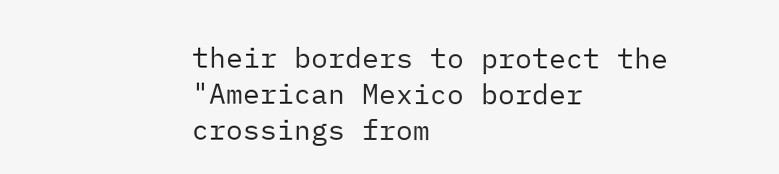their borders to protect the "American Mexico border crossings from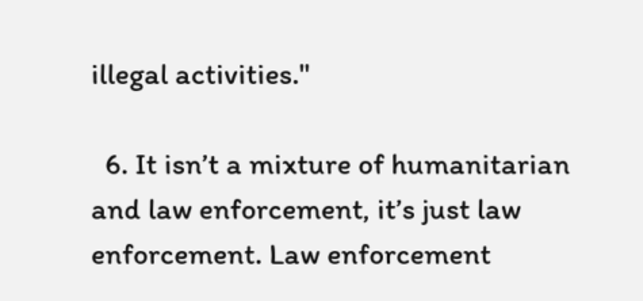illegal activities."

  6. It isn’t a mixture of humanitarian and law enforcement, it’s just law enforcement. Law enforcement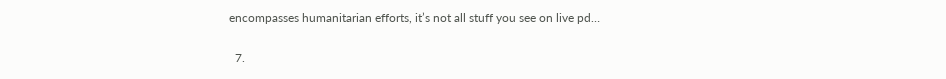encompasses humanitarian efforts, it’s not all stuff you see on live pd…

  7.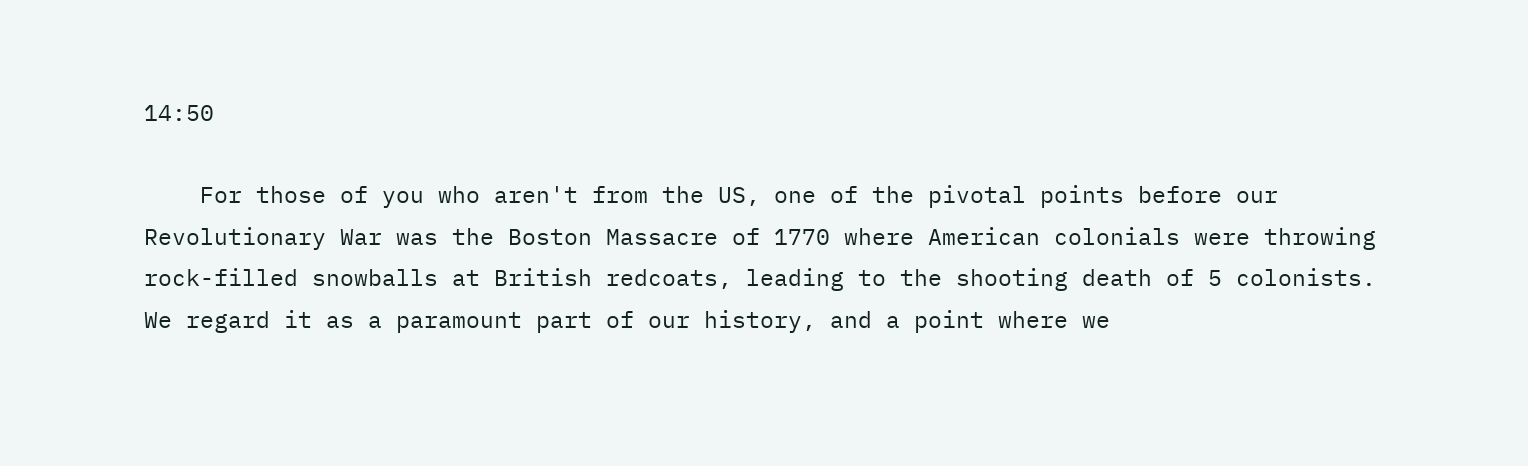14:50

    For those of you who aren't from the US, one of the pivotal points before our Revolutionary War was the Boston Massacre of 1770 where American colonials were throwing rock-filled snowballs at British redcoats, leading to the shooting death of 5 colonists. We regard it as a paramount part of our history, and a point where we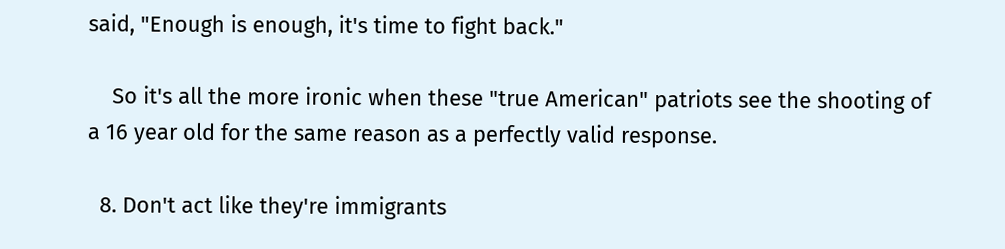said, "Enough is enough, it's time to fight back."

    So it's all the more ironic when these "true American" patriots see the shooting of a 16 year old for the same reason as a perfectly valid response.

  8. Don't act like they're immigrants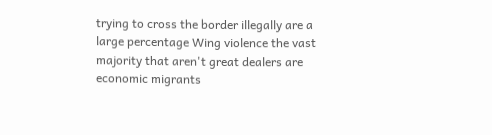trying to cross the border illegally are a large percentage Wing violence the vast majority that aren't great dealers are economic migrants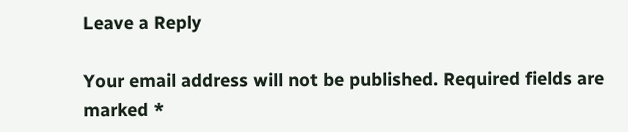Leave a Reply

Your email address will not be published. Required fields are marked *